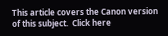This article covers the Canon version of this subject.  Click here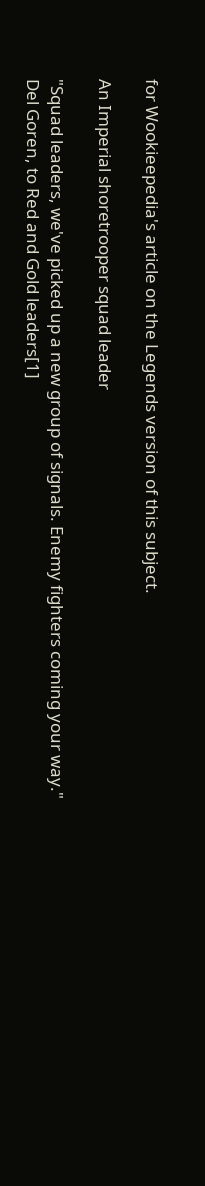for Wookieepedia's article on the Legends version of this subject.

An Imperial shoretrooper squad leader

"Squad leaders, we've picked up a new group of signals. Enemy fighters coming your way."
Del Goren, to Red and Gold leaders[1]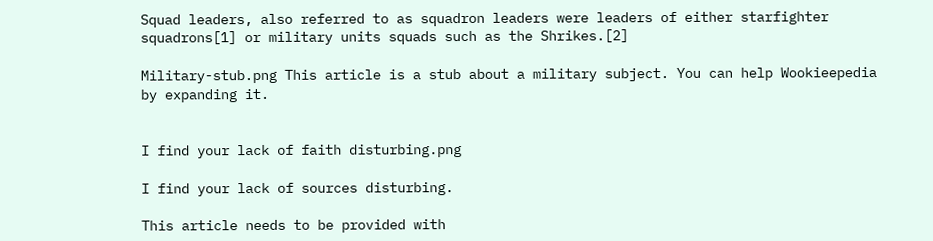Squad leaders, also referred to as squadron leaders were leaders of either starfighter squadrons[1] or military units squads such as the Shrikes.[2]

Military-stub.png This article is a stub about a military subject. You can help Wookieepedia by expanding it.


I find your lack of faith disturbing.png

I find your lack of sources disturbing.

This article needs to be provided with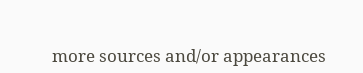more sources and/or appearances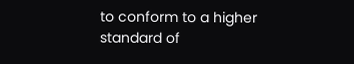to conform to a higher standard of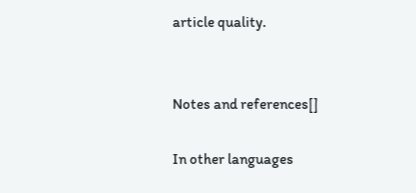article quality.


Notes and references[]

In other languages